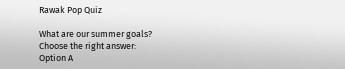Rawak Pop Quiz

What are our summer goals?
Choose the right answer:
Option A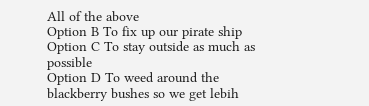All of the above
Option B To fix up our pirate ship
Option C To stay outside as much as possible
Option D To weed around the blackberry bushes so we get lebih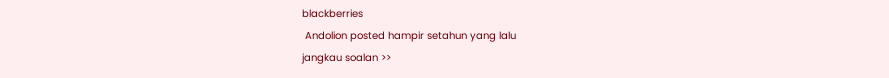blackberries
 Andolion posted hampir setahun yang lalu
jangkau soalan >>